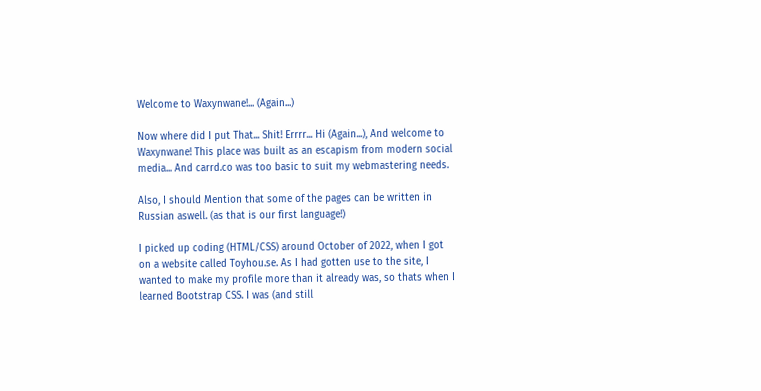Welcome to Waxynwane!... (Again...)

Now where did I put That... Shit! Errrr... Hi (Again...), And welcome to Waxynwane! This place was built as an escapism from modern social media... And carrd.co was too basic to suit my webmastering needs.

Also, I should Mention that some of the pages can be written in Russian aswell. (as that is our first language!)

I picked up coding (HTML/CSS) around October of 2022, when I got on a website called Toyhou.se. As I had gotten use to the site, I wanted to make my profile more than it already was, so thats when I learned Bootstrap CSS. I was (and still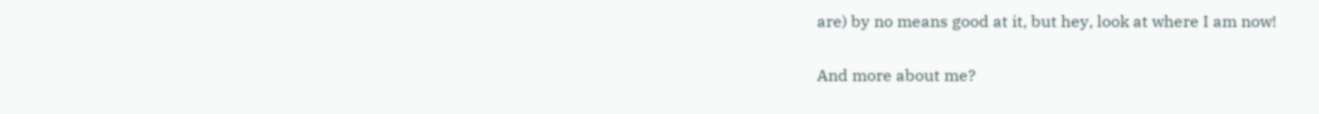are) by no means good at it, but hey, look at where I am now!

And more about me?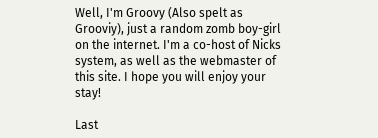Well, I'm Groovy (Also spelt as Grooviy), just a random zomb boy-girl on the internet. I'm a co-host of Nicks system, as well as the webmaster of this site. I hope you will enjoy your stay!

Last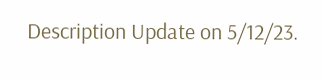Description Update on 5/12/23.